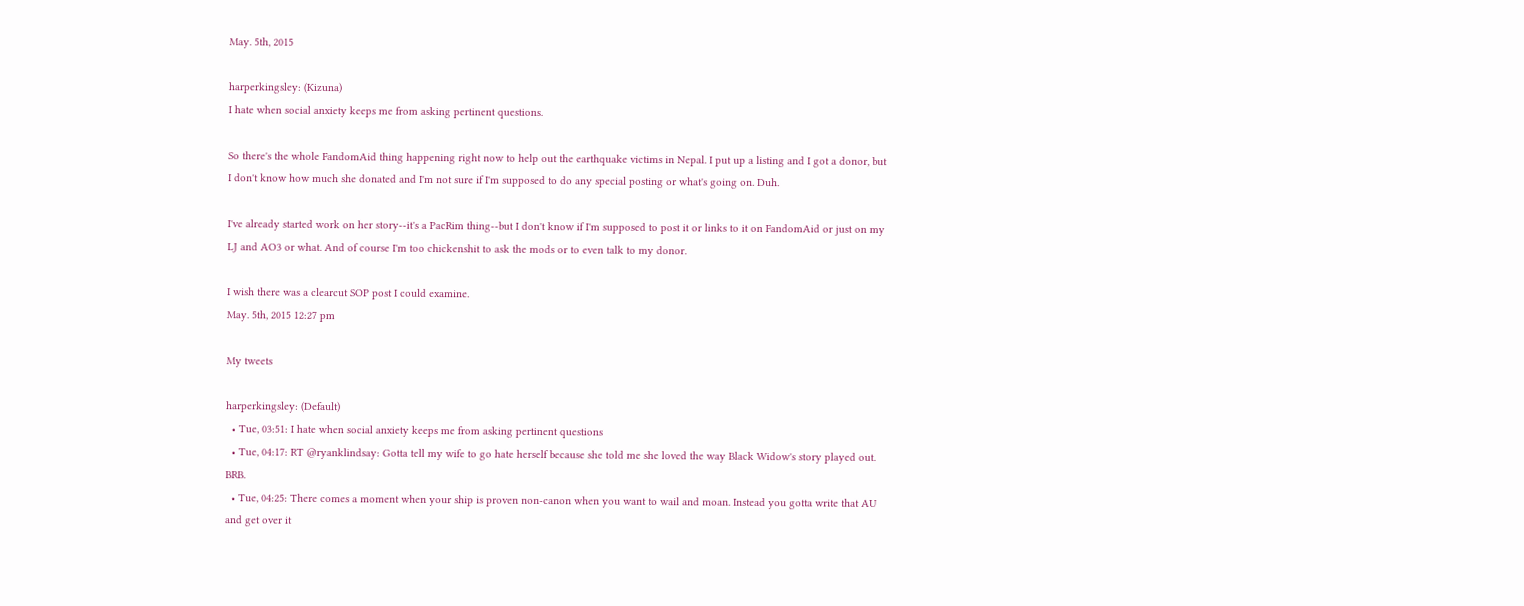May. 5th, 2015

harperkingsley: (Kizuna)
I hate when social anxiety keeps me from asking pertinent questions.

So there's the whole FandomAid thing happening right now to help out the earthquake victims in Nepal. I put up a listing and I got a donor, but I don't know how much she donated and I'm not sure if I'm supposed to do any special posting or what's going on. Duh.

I've already started work on her story--it's a PacRim thing--but I don't know if I'm supposed to post it or links to it on FandomAid or just on my LJ and AO3 or what. And of course I'm too chickenshit to ask the mods or to even talk to my donor.

I wish there was a clearcut SOP post I could examine.
May. 5th, 2015 12:27 pm

My tweets

harperkingsley: (Default)
  • Tue, 03:51: I hate when social anxiety keeps me from asking pertinent questions
  • Tue, 04:17: RT @ryanklindsay: Gotta tell my wife to go hate herself because she told me she loved the way Black Widow's story played out. BRB.
  • Tue, 04:25: There comes a moment when your ship is proven non-canon when you want to wail and moan. Instead you gotta write that AU and get over it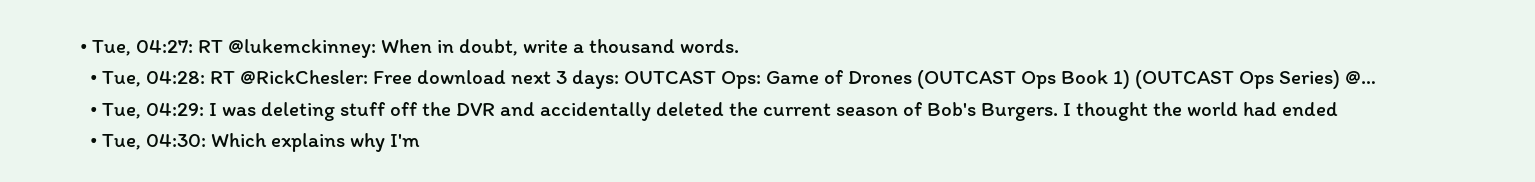• Tue, 04:27: RT @lukemckinney: When in doubt, write a thousand words.
  • Tue, 04:28: RT @RickChesler: Free download next 3 days: OUTCAST Ops: Game of Drones (OUTCAST Ops Book 1) (OUTCAST Ops Series) @…
  • Tue, 04:29: I was deleting stuff off the DVR and accidentally deleted the current season of Bob's Burgers. I thought the world had ended
  • Tue, 04:30: Which explains why I'm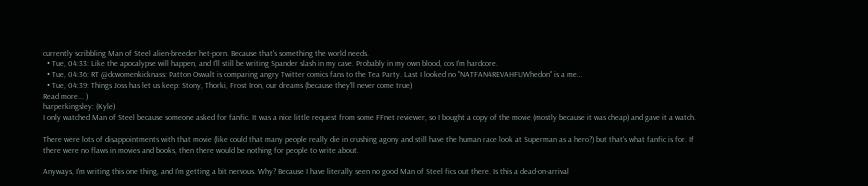currently scribbling Man of Steel alien-breeder het-porn. Because that's something the world needs.
  • Tue, 04:33: Like the apocalypse will happen, and I'll still be writing Spander slash in my cave. Probably in my own blood, cos I'm hardcore.
  • Tue, 04:36: RT @dcwomenkicknass: Patton Oswalt is comparing angry Twitter comics fans to the Tea Party. Last I looked no "NATFAN4REVAHFUWhedon" is a me…
  • Tue, 04:39: Things Joss has let us keep: Stony, Thorki, Frost Iron, our dreams (because they'll never come true)
Read more... )
harperkingsley: (Kyle)
I only watched Man of Steel because someone asked for fanfic. It was a nice little request from some FFnet reviewer, so I bought a copy of the movie (mostly because it was cheap) and gave it a watch.

There were lots of disappointments with that movie (like could that many people really die in crushing agony and still have the human race look at Superman as a hero?) but that's what fanfic is for. If there were no flaws in movies and books, then there would be nothing for people to write about.

Anyways, I'm writing this one thing, and I'm getting a bit nervous. Why? Because I have literally seen no good Man of Steel fics out there. Is this a dead-on-arrival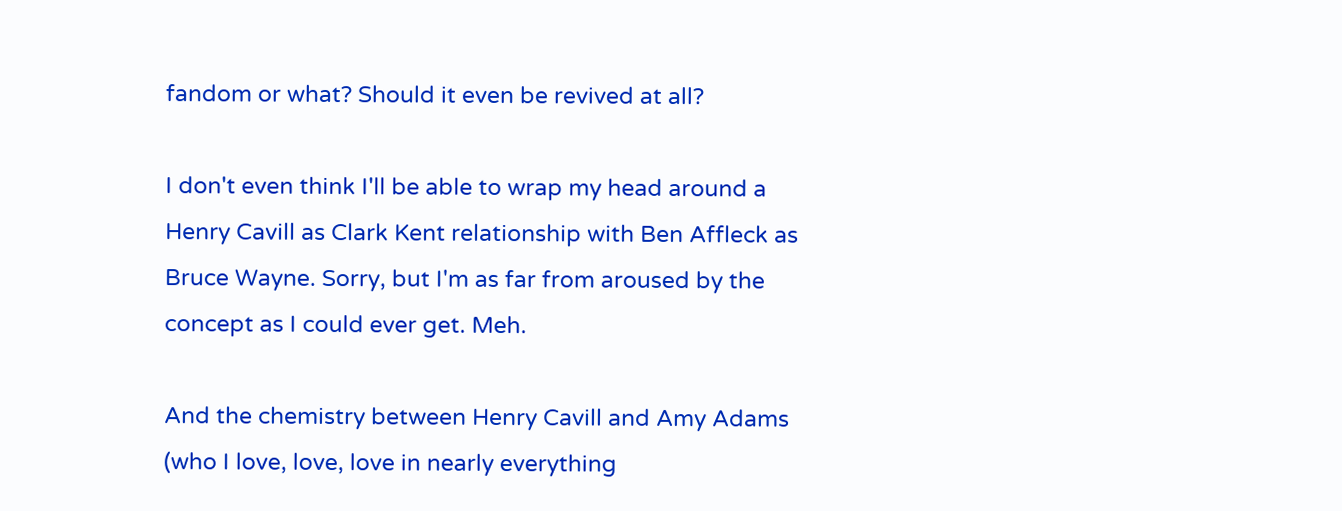fandom or what? Should it even be revived at all?

I don't even think I'll be able to wrap my head around a Henry Cavill as Clark Kent relationship with Ben Affleck as Bruce Wayne. Sorry, but I'm as far from aroused by the concept as I could ever get. Meh.

And the chemistry between Henry Cavill and Amy Adams (who I love, love, love in nearly everything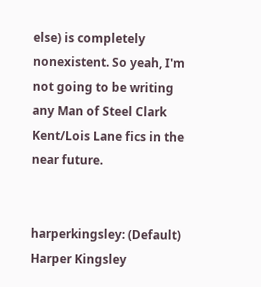else) is completely nonexistent. So yeah, I'm not going to be writing any Man of Steel Clark Kent/Lois Lane fics in the near future.


harperkingsley: (Default)
Harper Kingsley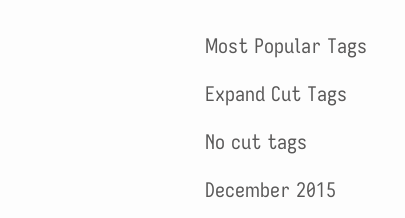Most Popular Tags

Expand Cut Tags

No cut tags

December 2015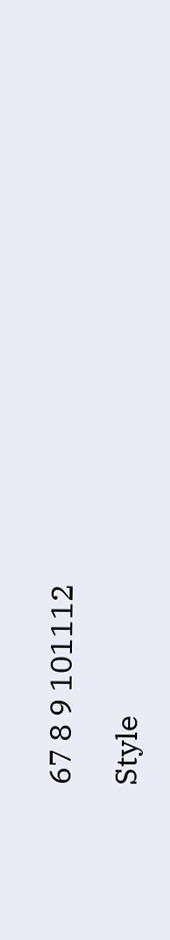67 8 9 101112

Style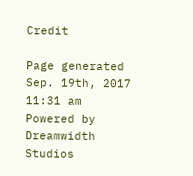Credit

Page generated Sep. 19th, 2017 11:31 am
Powered by Dreamwidth Studios